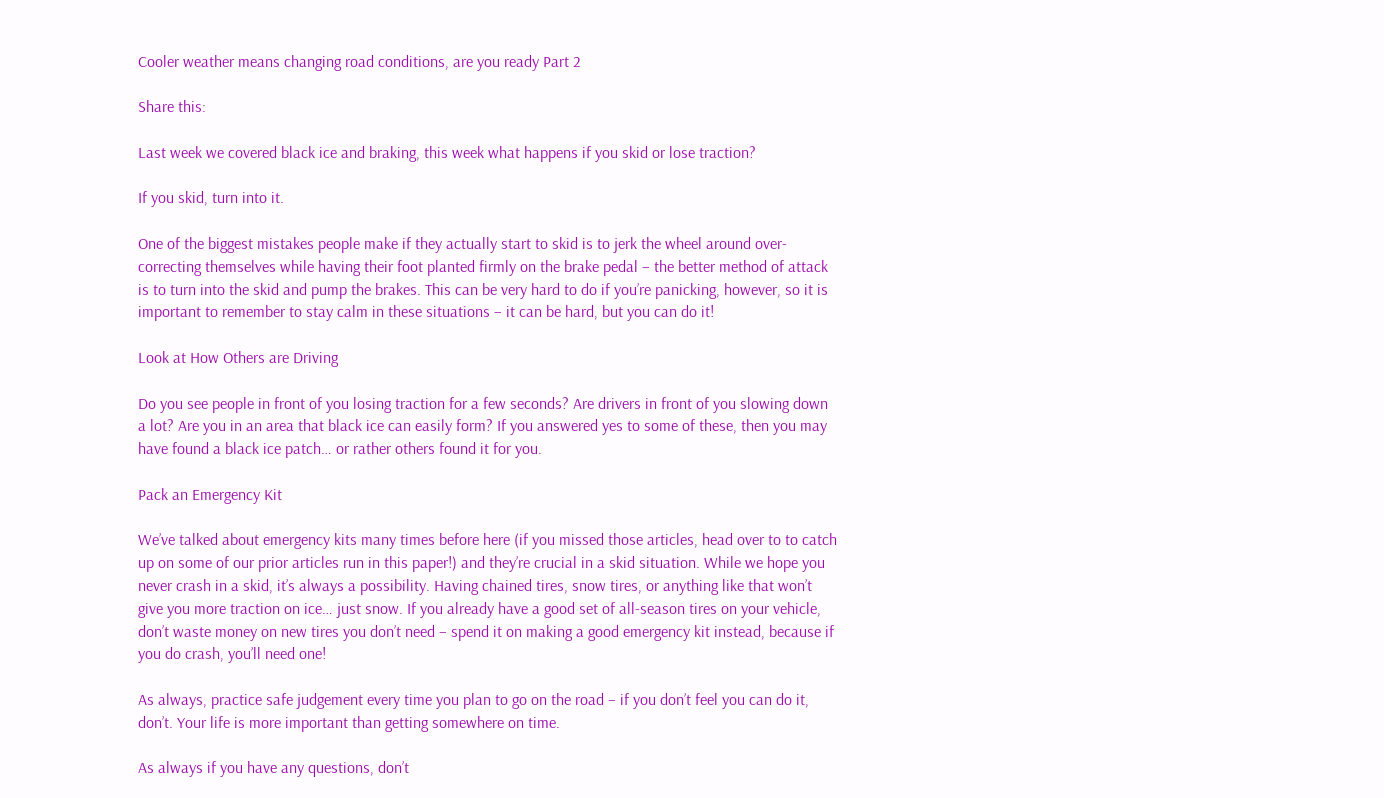Cooler weather means changing road conditions, are you ready Part 2

Share this:

Last week we covered black ice and braking, this week what happens if you skid or lose traction?

If you skid, turn into it.

One of the biggest mistakes people make if they actually start to skid is to jerk the wheel around over-correcting themselves while having their foot planted firmly on the brake pedal – the better method of attack is to turn into the skid and pump the brakes. This can be very hard to do if you’re panicking, however, so it is important to remember to stay calm in these situations – it can be hard, but you can do it!

Look at How Others are Driving

Do you see people in front of you losing traction for a few seconds? Are drivers in front of you slowing down a lot? Are you in an area that black ice can easily form? If you answered yes to some of these, then you may have found a black ice patch… or rather others found it for you.

Pack an Emergency Kit

We’ve talked about emergency kits many times before here (if you missed those articles, head over to to catch up on some of our prior articles run in this paper!) and they’re crucial in a skid situation. While we hope you never crash in a skid, it’s always a possibility. Having chained tires, snow tires, or anything like that won’t give you more traction on ice… just snow. If you already have a good set of all-season tires on your vehicle, don’t waste money on new tires you don’t need – spend it on making a good emergency kit instead, because if you do crash, you’ll need one!

As always, practice safe judgement every time you plan to go on the road – if you don’t feel you can do it, don’t. Your life is more important than getting somewhere on time.

As always if you have any questions, don’t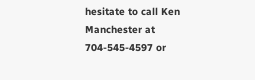hesitate to call Ken Manchester at 704-545-4597 or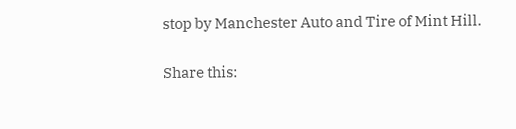stop by Manchester Auto and Tire of Mint Hill.

Share this: